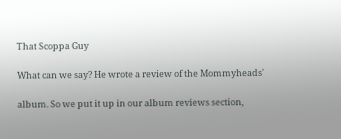That Scoppa Guy

What can we say? He wrote a review of the Mommyheads'

album. So we put it up in our album reviews section,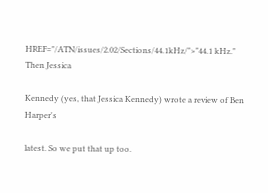HREF="/ATN/issues/2.02/Sections/44.1kHz/">"44.1 kHz." Then Jessica

Kennedy (yes, that Jessica Kennedy) wrote a review of Ben Harper's

latest. So we put that up too.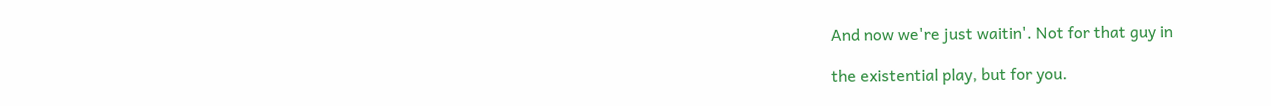And now we're just waitin'. Not for that guy in

the existential play, but for you.